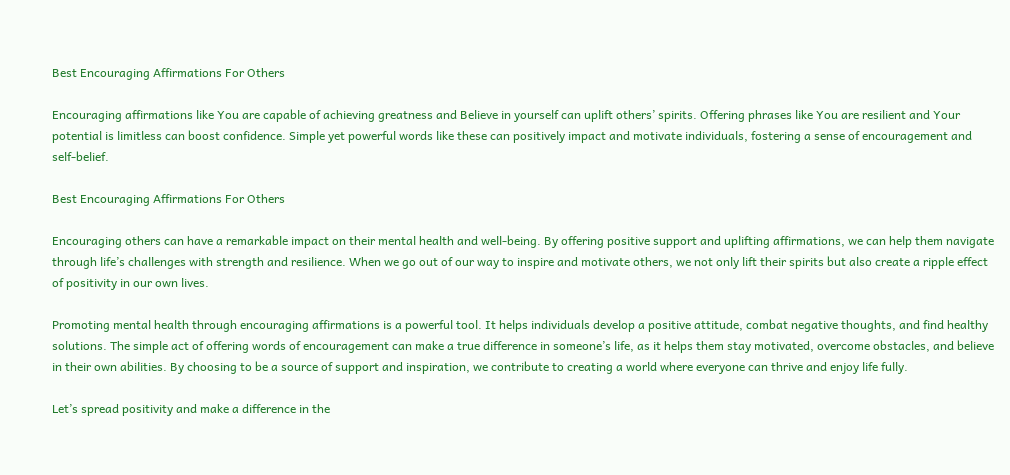Best Encouraging Affirmations For Others

Encouraging affirmations like You are capable of achieving greatness and Believe in yourself can uplift others’ spirits. Offering phrases like You are resilient and Your potential is limitless can boost confidence. Simple yet powerful words like these can positively impact and motivate individuals, fostering a sense of encouragement and self-belief.

Best Encouraging Affirmations For Others

Encouraging others can have a remarkable impact on their mental health and well-being. By offering positive support and uplifting affirmations, we can help them navigate through life’s challenges with strength and resilience. When we go out of our way to inspire and motivate others, we not only lift their spirits but also create a ripple effect of positivity in our own lives.

Promoting mental health through encouraging affirmations is a powerful tool. It helps individuals develop a positive attitude, combat negative thoughts, and find healthy solutions. The simple act of offering words of encouragement can make a true difference in someone’s life, as it helps them stay motivated, overcome obstacles, and believe in their own abilities. By choosing to be a source of support and inspiration, we contribute to creating a world where everyone can thrive and enjoy life fully.

Let’s spread positivity and make a difference in the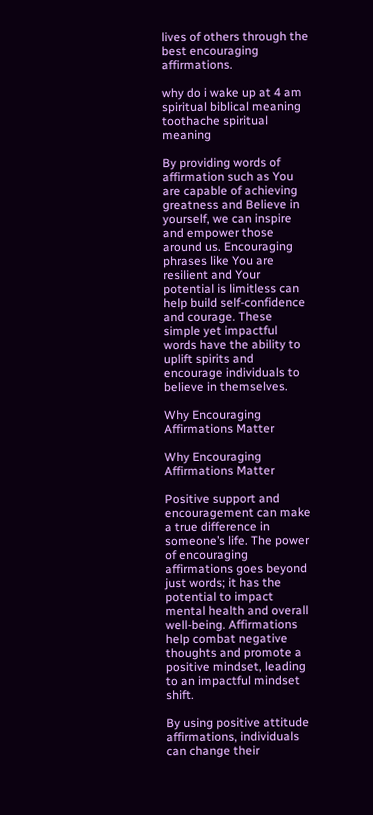lives of others through the best encouraging affirmations.

why do i wake up at 4 am spiritual biblical meaning
toothache spiritual meaning

By providing words of affirmation such as You are capable of achieving greatness and Believe in yourself, we can inspire and empower those around us. Encouraging phrases like You are resilient and Your potential is limitless can help build self-confidence and courage. These simple yet impactful words have the ability to uplift spirits and encourage individuals to believe in themselves.

Why Encouraging Affirmations Matter

Why Encouraging Affirmations Matter

Positive support and encouragement can make a true difference in someone’s life. The power of encouraging affirmations goes beyond just words; it has the potential to impact mental health and overall well-being. Affirmations help combat negative thoughts and promote a positive mindset, leading to an impactful mindset shift.

By using positive attitude affirmations, individuals can change their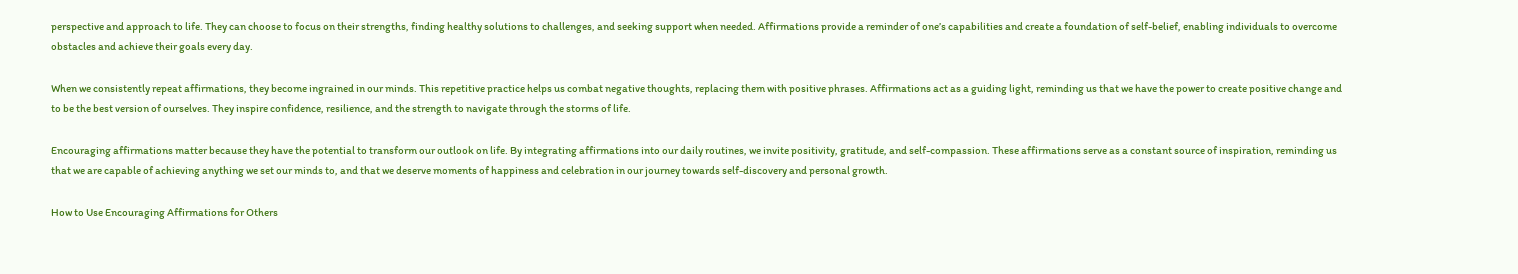perspective and approach to life. They can choose to focus on their strengths, finding healthy solutions to challenges, and seeking support when needed. Affirmations provide a reminder of one’s capabilities and create a foundation of self-belief, enabling individuals to overcome obstacles and achieve their goals every day.

When we consistently repeat affirmations, they become ingrained in our minds. This repetitive practice helps us combat negative thoughts, replacing them with positive phrases. Affirmations act as a guiding light, reminding us that we have the power to create positive change and to be the best version of ourselves. They inspire confidence, resilience, and the strength to navigate through the storms of life.

Encouraging affirmations matter because they have the potential to transform our outlook on life. By integrating affirmations into our daily routines, we invite positivity, gratitude, and self-compassion. These affirmations serve as a constant source of inspiration, reminding us that we are capable of achieving anything we set our minds to, and that we deserve moments of happiness and celebration in our journey towards self-discovery and personal growth.

How to Use Encouraging Affirmations for Others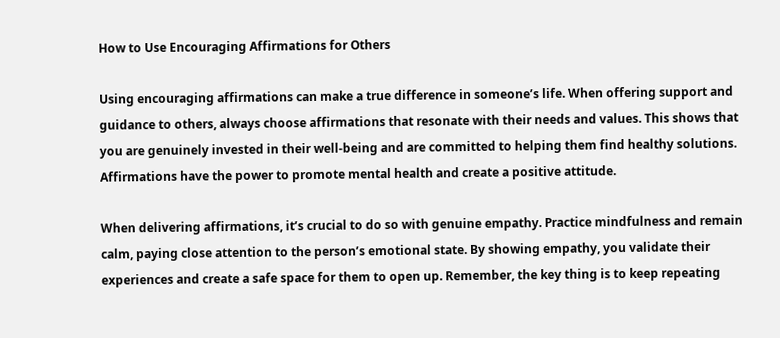How to Use Encouraging Affirmations for Others

Using encouraging affirmations can make a true difference in someone’s life. When offering support and guidance to others, always choose affirmations that resonate with their needs and values. This shows that you are genuinely invested in their well-being and are committed to helping them find healthy solutions. Affirmations have the power to promote mental health and create a positive attitude.

When delivering affirmations, it’s crucial to do so with genuine empathy. Practice mindfulness and remain calm, paying close attention to the person’s emotional state. By showing empathy, you validate their experiences and create a safe space for them to open up. Remember, the key thing is to keep repeating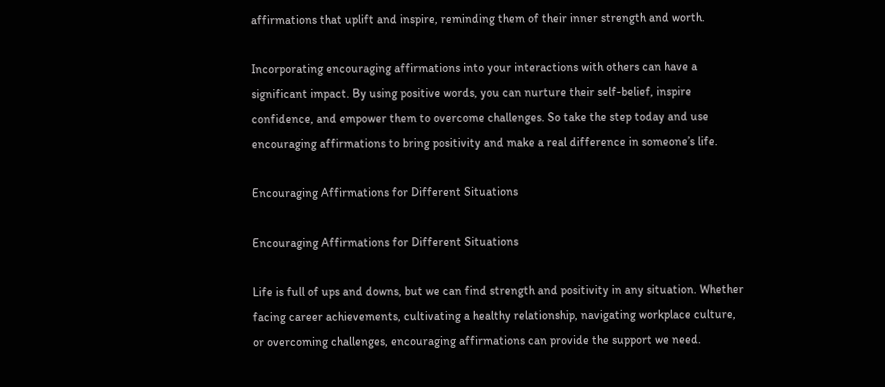affirmations that uplift and inspire, reminding them of their inner strength and worth.

Incorporating encouraging affirmations into your interactions with others can have a significant impact. By using positive words, you can nurture their self-belief, inspire confidence, and empower them to overcome challenges. So take the step today and use encouraging affirmations to bring positivity and make a real difference in someone’s life.

Encouraging Affirmations for Different Situations

Encouraging Affirmations for Different Situations

Life is full of ups and downs, but we can find strength and positivity in any situation. Whether facing career achievements, cultivating a healthy relationship, navigating workplace culture, or overcoming challenges, encouraging affirmations can provide the support we need.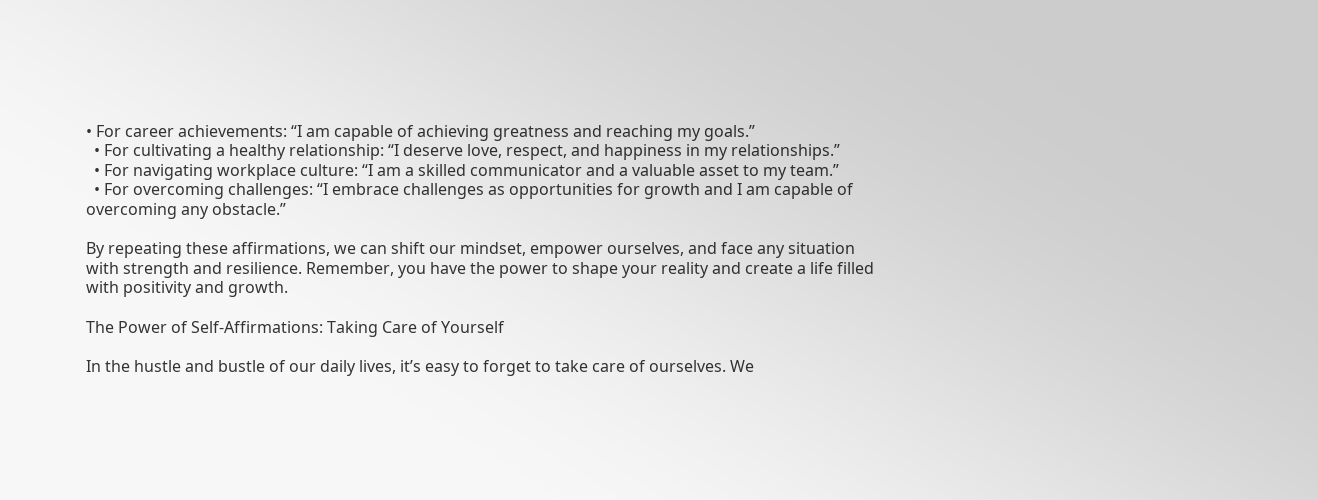• For career achievements: “I am capable of achieving greatness and reaching my goals.”
  • For cultivating a healthy relationship: “I deserve love, respect, and happiness in my relationships.”
  • For navigating workplace culture: “I am a skilled communicator and a valuable asset to my team.”
  • For overcoming challenges: “I embrace challenges as opportunities for growth and I am capable of overcoming any obstacle.”

By repeating these affirmations, we can shift our mindset, empower ourselves, and face any situation with strength and resilience. Remember, you have the power to shape your reality and create a life filled with positivity and growth.

The Power of Self-Affirmations: Taking Care of Yourself

In the hustle and bustle of our daily lives, it’s easy to forget to take care of ourselves. We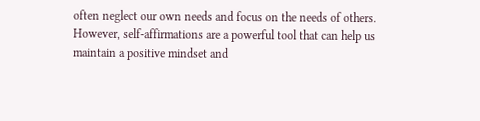often neglect our own needs and focus on the needs of others. However, self-affirmations are a powerful tool that can help us maintain a positive mindset and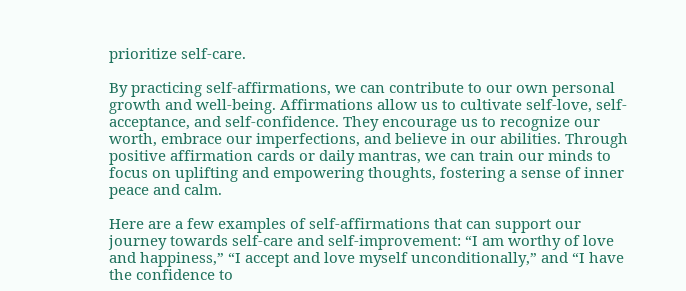prioritize self-care.

By practicing self-affirmations, we can contribute to our own personal growth and well-being. Affirmations allow us to cultivate self-love, self-acceptance, and self-confidence. They encourage us to recognize our worth, embrace our imperfections, and believe in our abilities. Through positive affirmation cards or daily mantras, we can train our minds to focus on uplifting and empowering thoughts, fostering a sense of inner peace and calm.

Here are a few examples of self-affirmations that can support our journey towards self-care and self-improvement: “I am worthy of love and happiness,” “I accept and love myself unconditionally,” and “I have the confidence to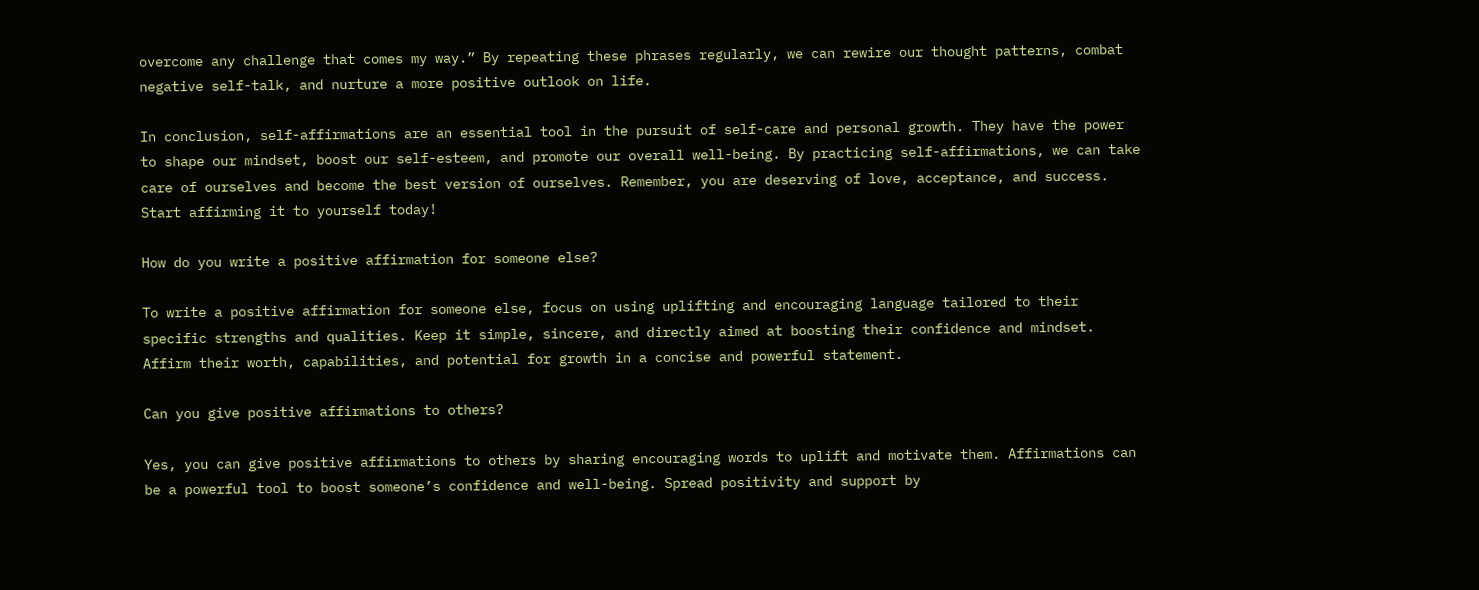overcome any challenge that comes my way.” By repeating these phrases regularly, we can rewire our thought patterns, combat negative self-talk, and nurture a more positive outlook on life.

In conclusion, self-affirmations are an essential tool in the pursuit of self-care and personal growth. They have the power to shape our mindset, boost our self-esteem, and promote our overall well-being. By practicing self-affirmations, we can take care of ourselves and become the best version of ourselves. Remember, you are deserving of love, acceptance, and success. Start affirming it to yourself today!

How do you write a positive affirmation for someone else?

To write a positive affirmation for someone else, focus on using uplifting and encouraging language tailored to their specific strengths and qualities. Keep it simple, sincere, and directly aimed at boosting their confidence and mindset. Affirm their worth, capabilities, and potential for growth in a concise and powerful statement.

Can you give positive affirmations to others?

Yes, you can give positive affirmations to others by sharing encouraging words to uplift and motivate them. Affirmations can be a powerful tool to boost someone’s confidence and well-being. Spread positivity and support by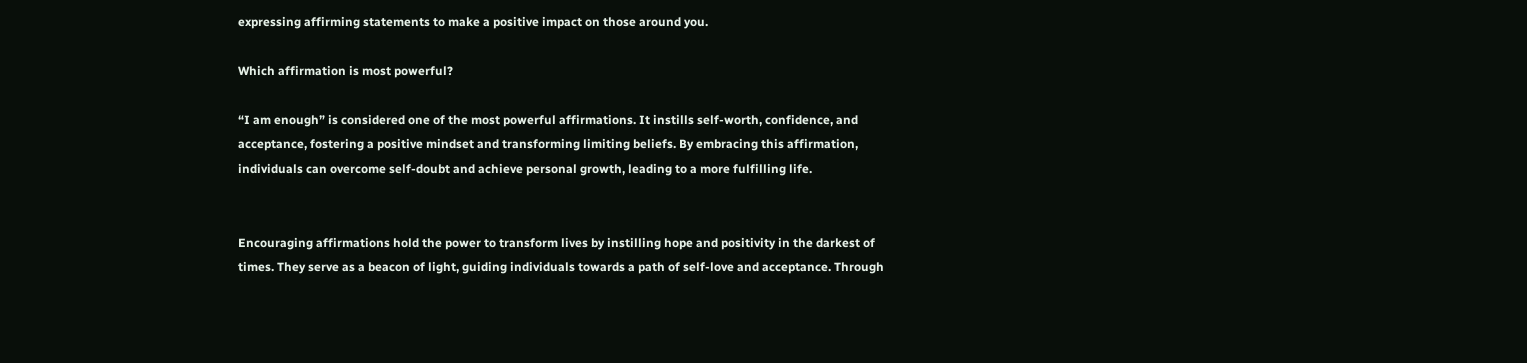expressing affirming statements to make a positive impact on those around you.

Which affirmation is most powerful?

“I am enough” is considered one of the most powerful affirmations. It instills self-worth, confidence, and acceptance, fostering a positive mindset and transforming limiting beliefs. By embracing this affirmation, individuals can overcome self-doubt and achieve personal growth, leading to a more fulfilling life.


Encouraging affirmations hold the power to transform lives by instilling hope and positivity in the darkest of times. They serve as a beacon of light, guiding individuals towards a path of self-love and acceptance. Through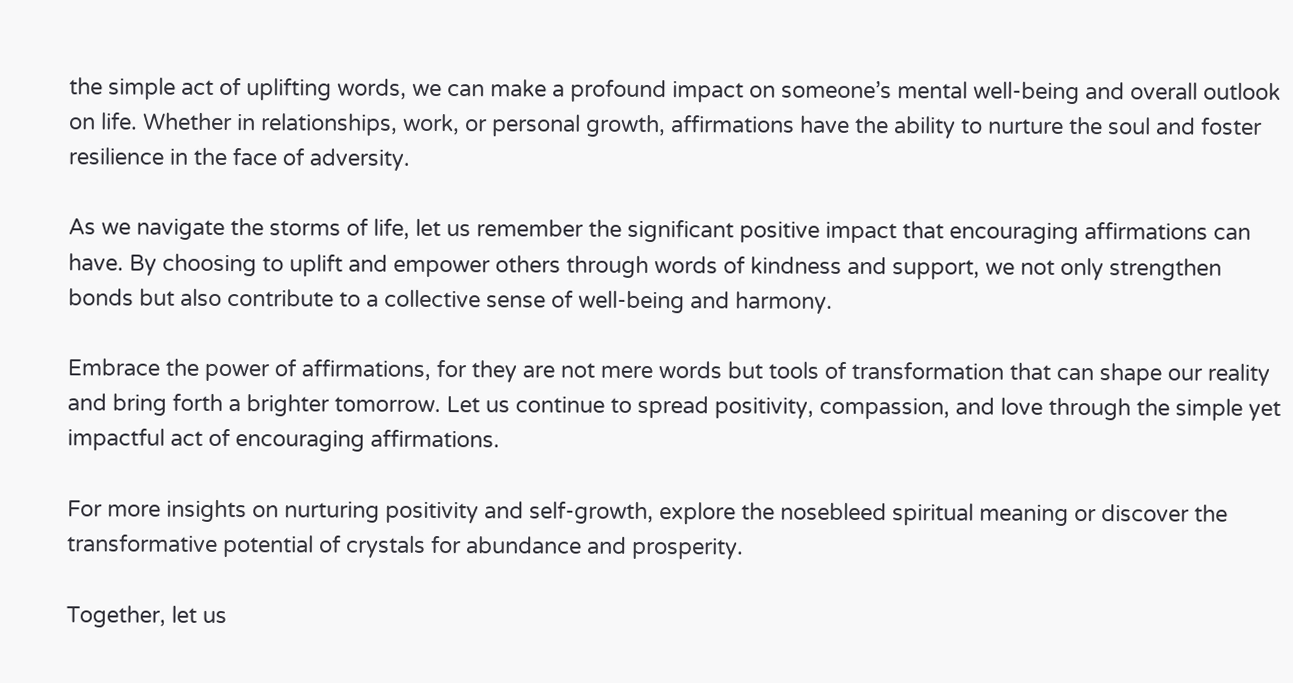the simple act of uplifting words, we can make a profound impact on someone’s mental well-being and overall outlook on life. Whether in relationships, work, or personal growth, affirmations have the ability to nurture the soul and foster resilience in the face of adversity.

As we navigate the storms of life, let us remember the significant positive impact that encouraging affirmations can have. By choosing to uplift and empower others through words of kindness and support, we not only strengthen bonds but also contribute to a collective sense of well-being and harmony.

Embrace the power of affirmations, for they are not mere words but tools of transformation that can shape our reality and bring forth a brighter tomorrow. Let us continue to spread positivity, compassion, and love through the simple yet impactful act of encouraging affirmations.

For more insights on nurturing positivity and self-growth, explore the nosebleed spiritual meaning or discover the transformative potential of crystals for abundance and prosperity.

Together, let us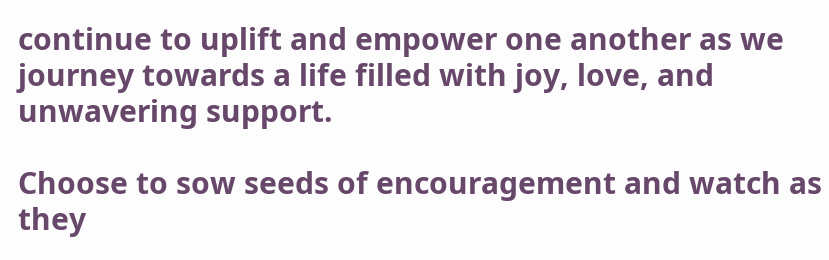continue to uplift and empower one another as we journey towards a life filled with joy, love, and unwavering support.

Choose to sow seeds of encouragement and watch as they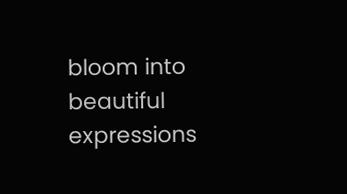bloom into beautiful expressions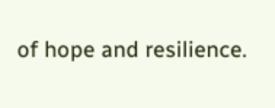of hope and resilience.